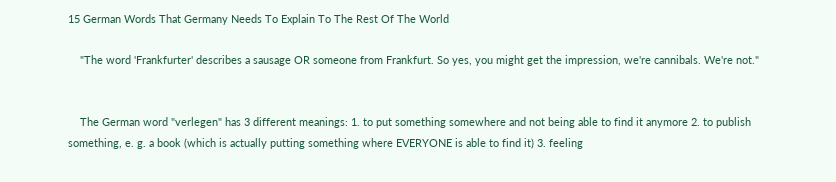15 German Words That Germany Needs To Explain To The Rest Of The World

    "The word 'Frankfurter' describes a sausage OR someone from Frankfurt. So yes, you might get the impression, we're cannibals. We're not."


    The German word "verlegen" has 3 different meanings: 1. to put something somewhere and not being able to find it anymore 2. to publish something, e. g. a book (which is actually putting something where EVERYONE is able to find it) 3. feeling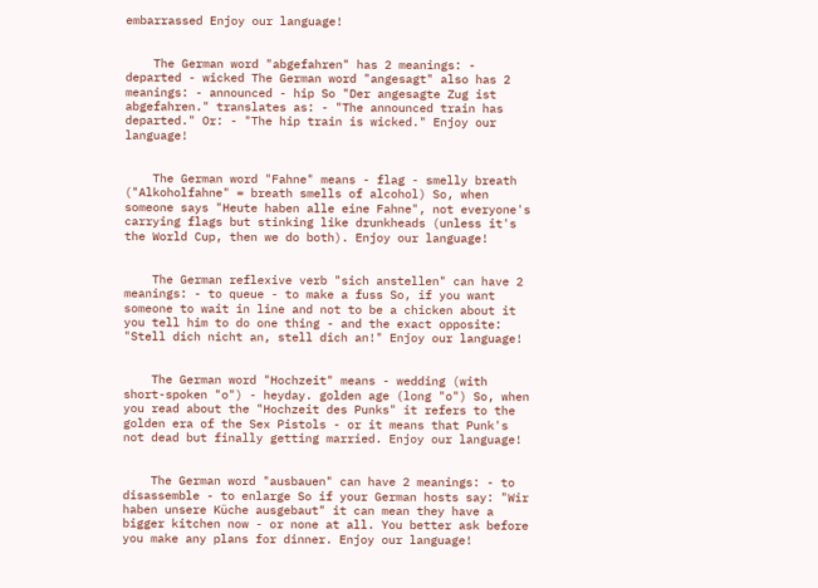embarrassed Enjoy our language!


    The German word "abgefahren" has 2 meanings: - departed - wicked The German word "angesagt" also has 2 meanings: - announced - hip So "Der angesagte Zug ist abgefahren." translates as: - "The announced train has departed." Or: - "The hip train is wicked." Enjoy our language!


    The German word "Fahne" means - flag - smelly breath ("Alkoholfahne" = breath smells of alcohol) So, when someone says "Heute haben alle eine Fahne", not everyone's carrying flags but stinking like drunkheads (unless it's the World Cup, then we do both). Enjoy our language!


    The German reflexive verb "sich anstellen" can have 2 meanings: - to queue - to make a fuss So, if you want someone to wait in line and not to be a chicken about it you tell him to do one thing - and the exact opposite: "Stell dich nicht an, stell dich an!" Enjoy our language!


    The German word "Hochzeit" means - wedding (with short-spoken "o") - heyday. golden age (long "o") So, when you read about the "Hochzeit des Punks" it refers to the golden era of the Sex Pistols - or it means that Punk's not dead but finally getting married. Enjoy our language!


    The German word "ausbauen" can have 2 meanings: - to disassemble - to enlarge So if your German hosts say: "Wir haben unsere Küche ausgebaut" it can mean they have a bigger kitchen now - or none at all. You better ask before you make any plans for dinner. Enjoy our language!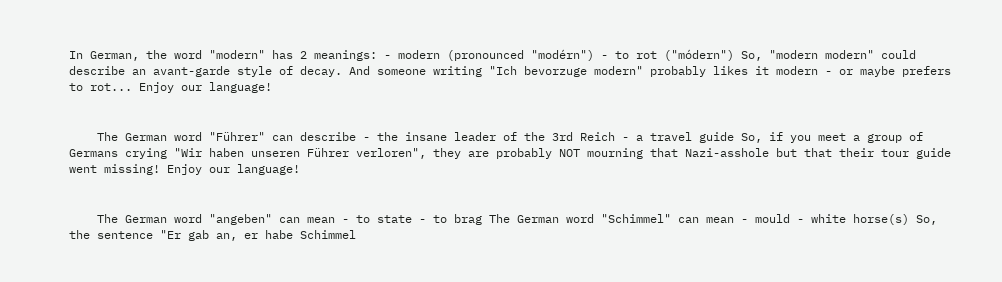In German, the word "modern" has 2 meanings: - modern (pronounced "modérn") - to rot ("módern") So, "modern modern" could describe an avant-garde style of decay. And someone writing "Ich bevorzuge modern" probably likes it modern - or maybe prefers to rot... Enjoy our language!


    The German word "Führer" can describe - the insane leader of the 3rd Reich - a travel guide So, if you meet a group of Germans crying "Wir haben unseren Führer verloren", they are probably NOT mourning that Nazi-asshole but that their tour guide went missing! Enjoy our language!


    The German word "angeben" can mean - to state - to brag The German word "Schimmel" can mean - mould - white horse(s) So, the sentence "Er gab an, er habe Schimmel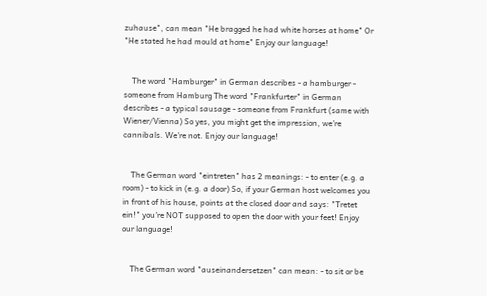zuhause", can mean "He bragged he had white horses at home" Or "He stated he had mould at home" Enjoy our language!


    The word "Hamburger" in German describes - a hamburger - someone from Hamburg The word "Frankfurter" in German describes - a typical sausage - someone from Frankfurt (same with Wiener/Vienna) So yes, you might get the impression, we're cannibals. We're not. Enjoy our language!


    The German word "eintreten" has 2 meanings: - to enter (e.g. a room) - to kick in (e.g. a door) So, if your German host welcomes you in front of his house, points at the closed door and says: "Tretet ein!" you're NOT supposed to open the door with your feet! Enjoy our language!


    The German word "auseinandersetzen" can mean: - to sit or be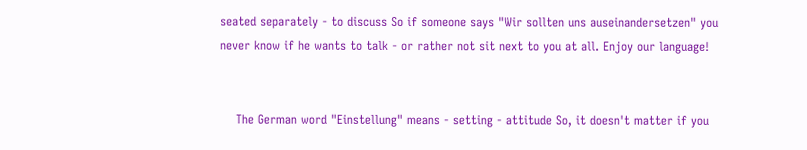seated separately - to discuss So if someone says "Wir sollten uns auseinandersetzen" you never know if he wants to talk - or rather not sit next to you at all. Enjoy our language!


    The German word "Einstellung" means - setting - attitude So, it doesn't matter if you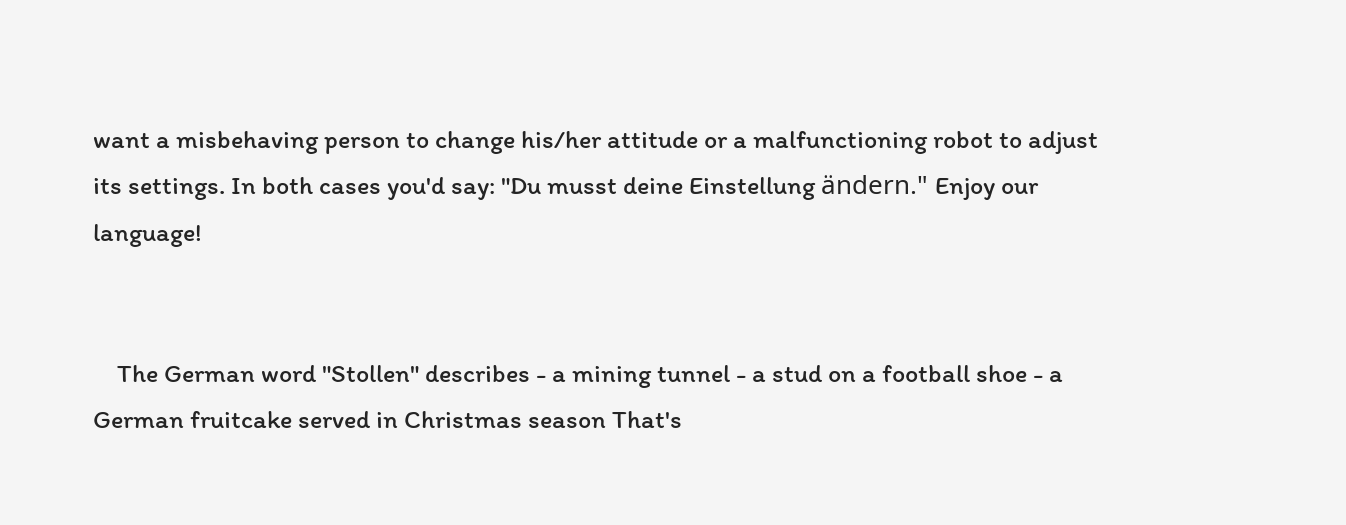want a misbehaving person to change his/her attitude or a malfunctioning robot to adjust its settings. In both cases you'd say: "Du musst deine Einstellung ändern." Enjoy our language!


    The German word "Stollen" describes - a mining tunnel - a stud on a football shoe - a German fruitcake served in Christmas season That's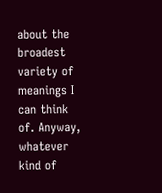about the broadest variety of meanings I can think of. Anyway, whatever kind of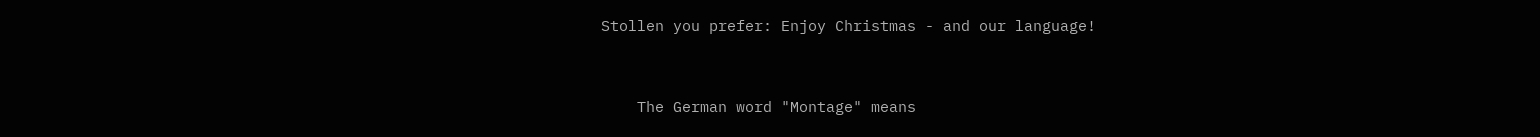Stollen you prefer: Enjoy Christmas - and our language!


    The German word "Montage" means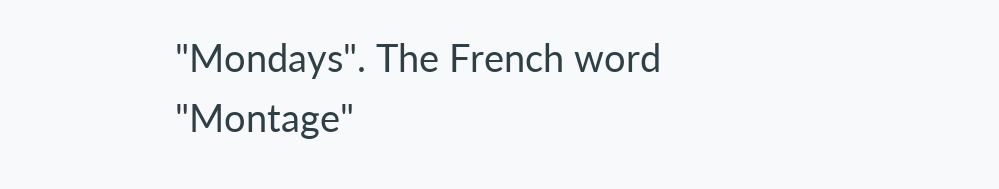"Mondays". The French word "Montage"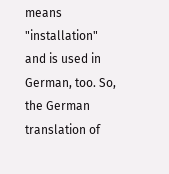means "installation" and is used in German, too. So, the German translation of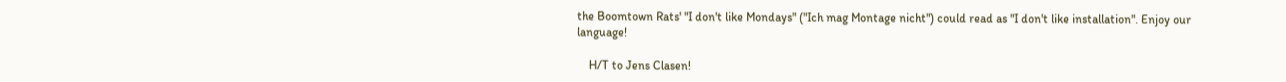the Boomtown Rats' "I don't like Mondays" ("Ich mag Montage nicht") could read as "I don't like installation". Enjoy our language!

    H/T to Jens Clasen!